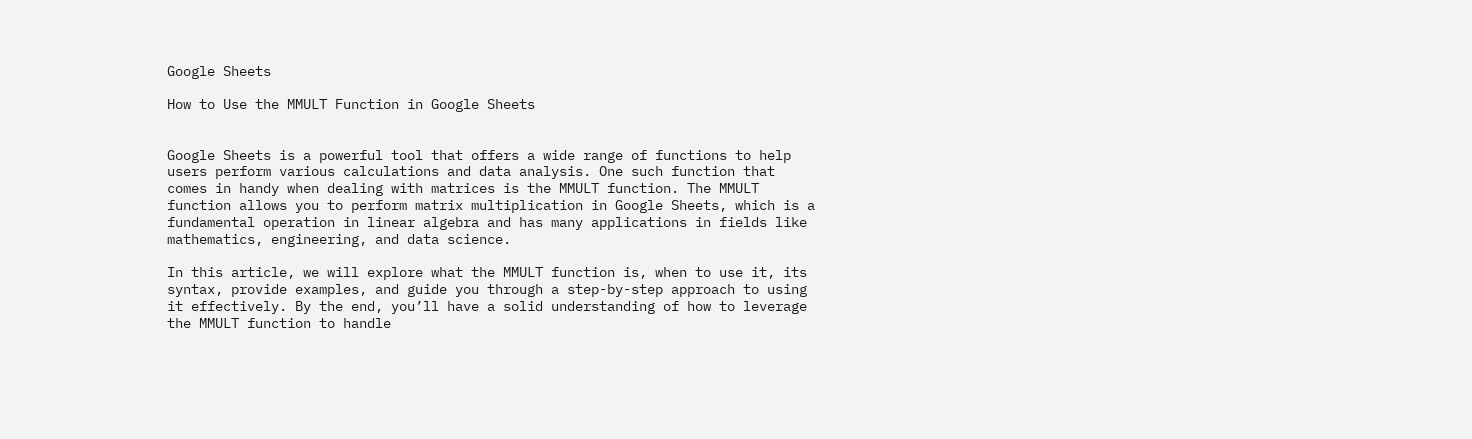Google Sheets

How to Use the MMULT Function in Google Sheets


Google Sheets is a powerful tool that offers a wide range of functions to help users perform various calculations and data analysis. One such function that comes in handy when dealing with matrices is the MMULT function. The MMULT function allows you to perform matrix multiplication in Google Sheets, which is a fundamental operation in linear algebra and has many applications in fields like mathematics, engineering, and data science.

In this article, we will explore what the MMULT function is, when to use it, its syntax, provide examples, and guide you through a step-by-step approach to using it effectively. By the end, you’ll have a solid understanding of how to leverage the MMULT function to handle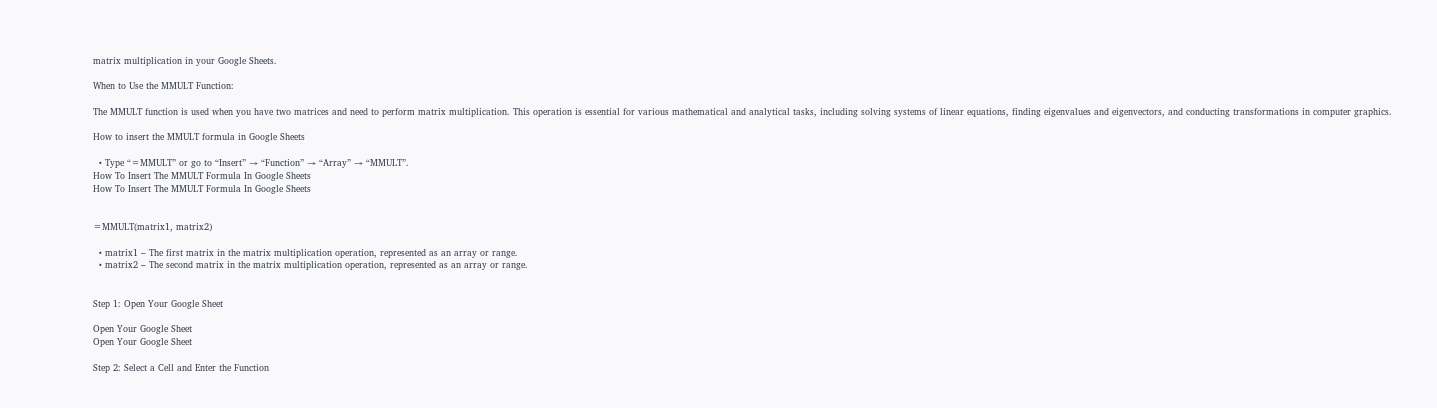matrix multiplication in your Google Sheets.

When to Use the MMULT Function:

The MMULT function is used when you have two matrices and need to perform matrix multiplication. This operation is essential for various mathematical and analytical tasks, including solving systems of linear equations, finding eigenvalues and eigenvectors, and conducting transformations in computer graphics.

How to insert the MMULT formula in Google Sheets

  • Type “=MMULT” or go to “Insert” → “Function” → “Array” → “MMULT”.
How To Insert The MMULT Formula In Google Sheets
How To Insert The MMULT Formula In Google Sheets


=MMULT(matrix1, matrix2)

  • matrix1 – The first matrix in the matrix multiplication operation, represented as an array or range.
  • matrix2 – The second matrix in the matrix multiplication operation, represented as an array or range.


Step 1: Open Your Google Sheet

Open Your Google Sheet
Open Your Google Sheet

Step 2: Select a Cell and Enter the Function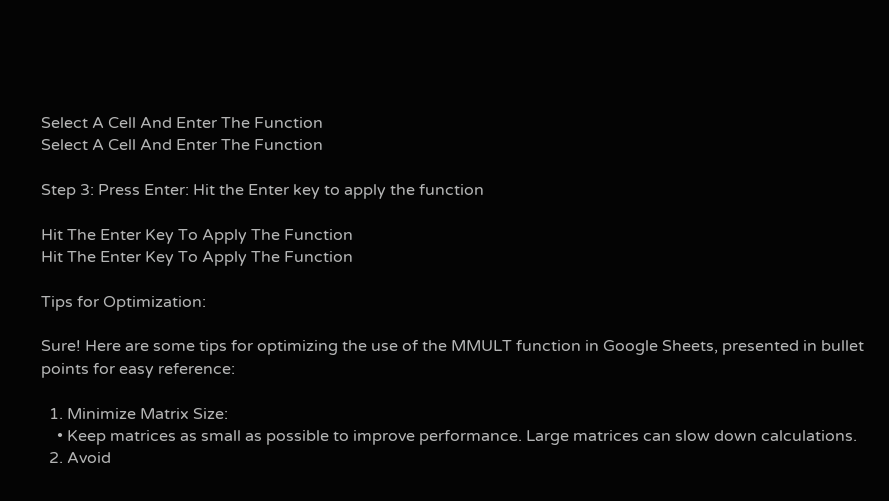Select A Cell And Enter The Function
Select A Cell And Enter The Function

Step 3: Press Enter: Hit the Enter key to apply the function

Hit The Enter Key To Apply The Function
Hit The Enter Key To Apply The Function

Tips for Optimization:

Sure! Here are some tips for optimizing the use of the MMULT function in Google Sheets, presented in bullet points for easy reference:

  1. Minimize Matrix Size:
    • Keep matrices as small as possible to improve performance. Large matrices can slow down calculations.
  2. Avoid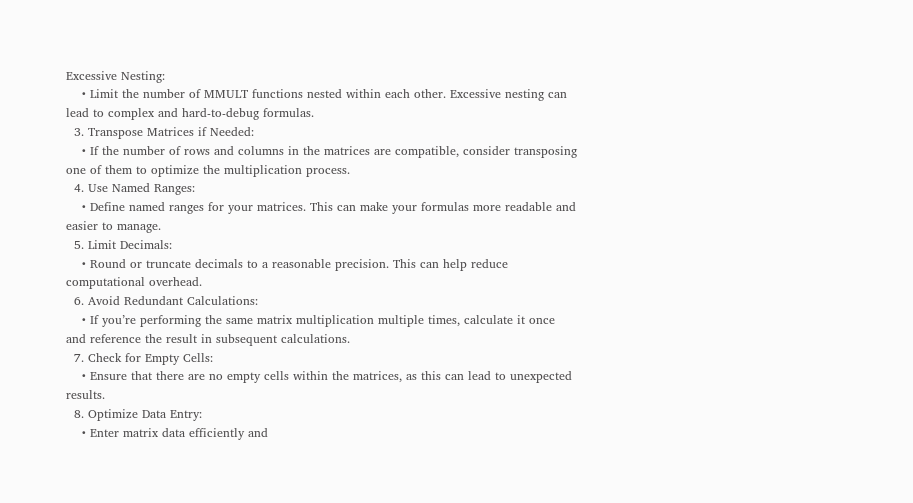Excessive Nesting:
    • Limit the number of MMULT functions nested within each other. Excessive nesting can lead to complex and hard-to-debug formulas.
  3. Transpose Matrices if Needed:
    • If the number of rows and columns in the matrices are compatible, consider transposing one of them to optimize the multiplication process.
  4. Use Named Ranges:
    • Define named ranges for your matrices. This can make your formulas more readable and easier to manage.
  5. Limit Decimals:
    • Round or truncate decimals to a reasonable precision. This can help reduce computational overhead.
  6. Avoid Redundant Calculations:
    • If you’re performing the same matrix multiplication multiple times, calculate it once and reference the result in subsequent calculations.
  7. Check for Empty Cells:
    • Ensure that there are no empty cells within the matrices, as this can lead to unexpected results.
  8. Optimize Data Entry:
    • Enter matrix data efficiently and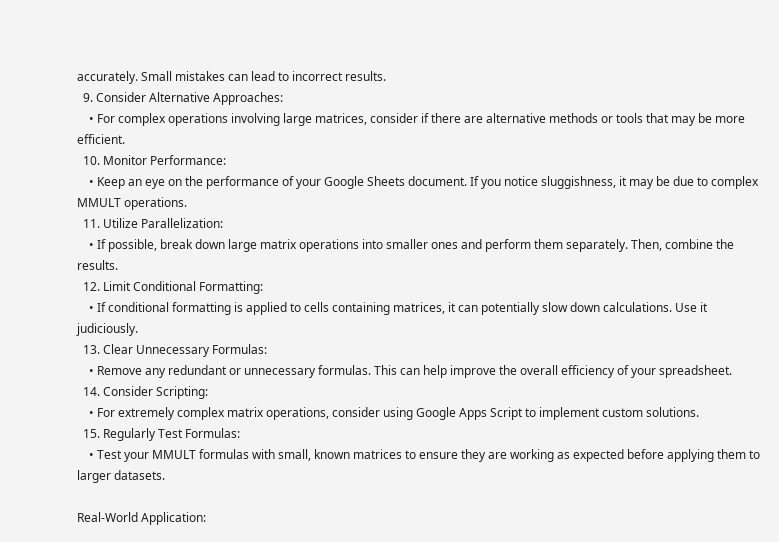accurately. Small mistakes can lead to incorrect results.
  9. Consider Alternative Approaches:
    • For complex operations involving large matrices, consider if there are alternative methods or tools that may be more efficient.
  10. Monitor Performance:
    • Keep an eye on the performance of your Google Sheets document. If you notice sluggishness, it may be due to complex MMULT operations.
  11. Utilize Parallelization:
    • If possible, break down large matrix operations into smaller ones and perform them separately. Then, combine the results.
  12. Limit Conditional Formatting:
    • If conditional formatting is applied to cells containing matrices, it can potentially slow down calculations. Use it judiciously.
  13. Clear Unnecessary Formulas:
    • Remove any redundant or unnecessary formulas. This can help improve the overall efficiency of your spreadsheet.
  14. Consider Scripting:
    • For extremely complex matrix operations, consider using Google Apps Script to implement custom solutions.
  15. Regularly Test Formulas:
    • Test your MMULT formulas with small, known matrices to ensure they are working as expected before applying them to larger datasets.

Real-World Application: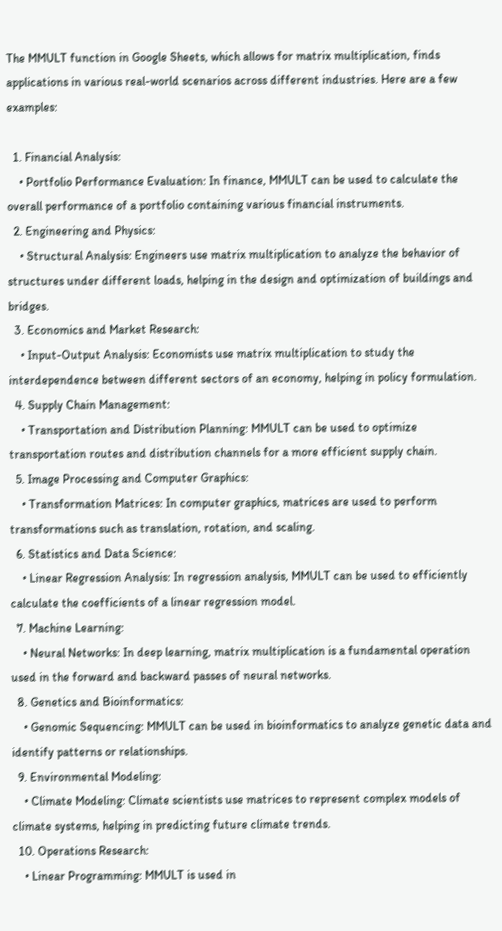The MMULT function in Google Sheets, which allows for matrix multiplication, finds applications in various real-world scenarios across different industries. Here are a few examples:

  1. Financial Analysis:
    • Portfolio Performance Evaluation: In finance, MMULT can be used to calculate the overall performance of a portfolio containing various financial instruments.
  2. Engineering and Physics:
    • Structural Analysis: Engineers use matrix multiplication to analyze the behavior of structures under different loads, helping in the design and optimization of buildings and bridges.
  3. Economics and Market Research:
    • Input-Output Analysis: Economists use matrix multiplication to study the interdependence between different sectors of an economy, helping in policy formulation.
  4. Supply Chain Management:
    • Transportation and Distribution Planning: MMULT can be used to optimize transportation routes and distribution channels for a more efficient supply chain.
  5. Image Processing and Computer Graphics:
    • Transformation Matrices: In computer graphics, matrices are used to perform transformations such as translation, rotation, and scaling.
  6. Statistics and Data Science:
    • Linear Regression Analysis: In regression analysis, MMULT can be used to efficiently calculate the coefficients of a linear regression model.
  7. Machine Learning:
    • Neural Networks: In deep learning, matrix multiplication is a fundamental operation used in the forward and backward passes of neural networks.
  8. Genetics and Bioinformatics:
    • Genomic Sequencing: MMULT can be used in bioinformatics to analyze genetic data and identify patterns or relationships.
  9. Environmental Modeling:
    • Climate Modeling: Climate scientists use matrices to represent complex models of climate systems, helping in predicting future climate trends.
  10. Operations Research:
    • Linear Programming: MMULT is used in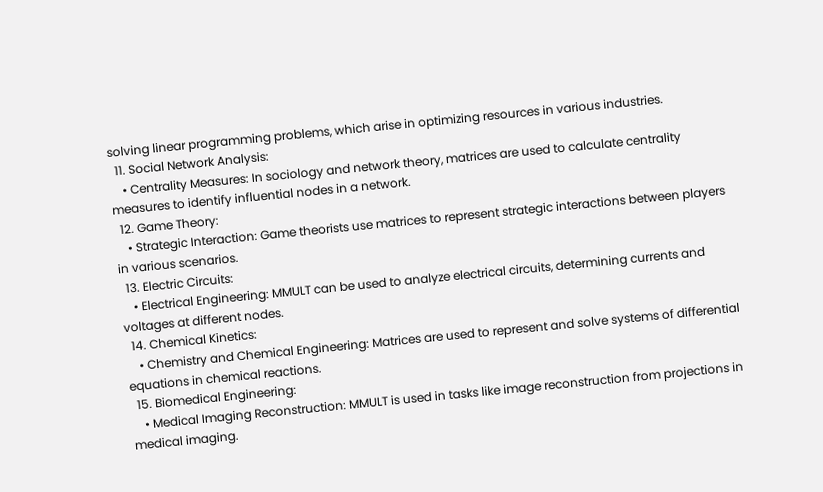solving linear programming problems, which arise in optimizing resources in various industries.
  11. Social Network Analysis:
    • Centrality Measures: In sociology and network theory, matrices are used to calculate centrality measures to identify influential nodes in a network.
  12. Game Theory:
    • Strategic Interaction: Game theorists use matrices to represent strategic interactions between players in various scenarios.
  13. Electric Circuits:
    • Electrical Engineering: MMULT can be used to analyze electrical circuits, determining currents and voltages at different nodes.
  14. Chemical Kinetics:
    • Chemistry and Chemical Engineering: Matrices are used to represent and solve systems of differential equations in chemical reactions.
  15. Biomedical Engineering:
    • Medical Imaging Reconstruction: MMULT is used in tasks like image reconstruction from projections in medical imaging.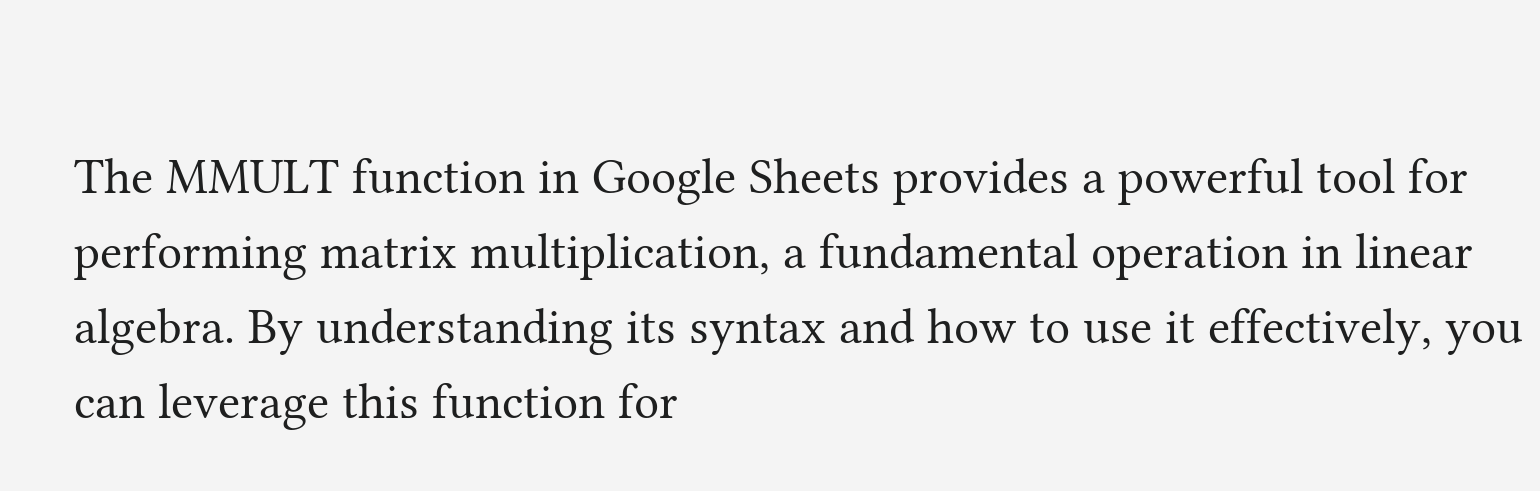The MMULT function in Google Sheets provides a powerful tool for performing matrix multiplication, a fundamental operation in linear algebra. By understanding its syntax and how to use it effectively, you can leverage this function for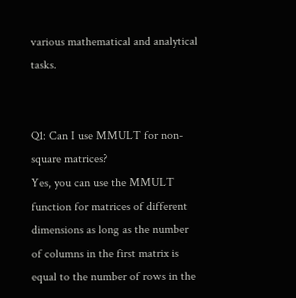various mathematical and analytical tasks.


Q1: Can I use MMULT for non-square matrices?
Yes, you can use the MMULT function for matrices of different dimensions as long as the number of columns in the first matrix is equal to the number of rows in the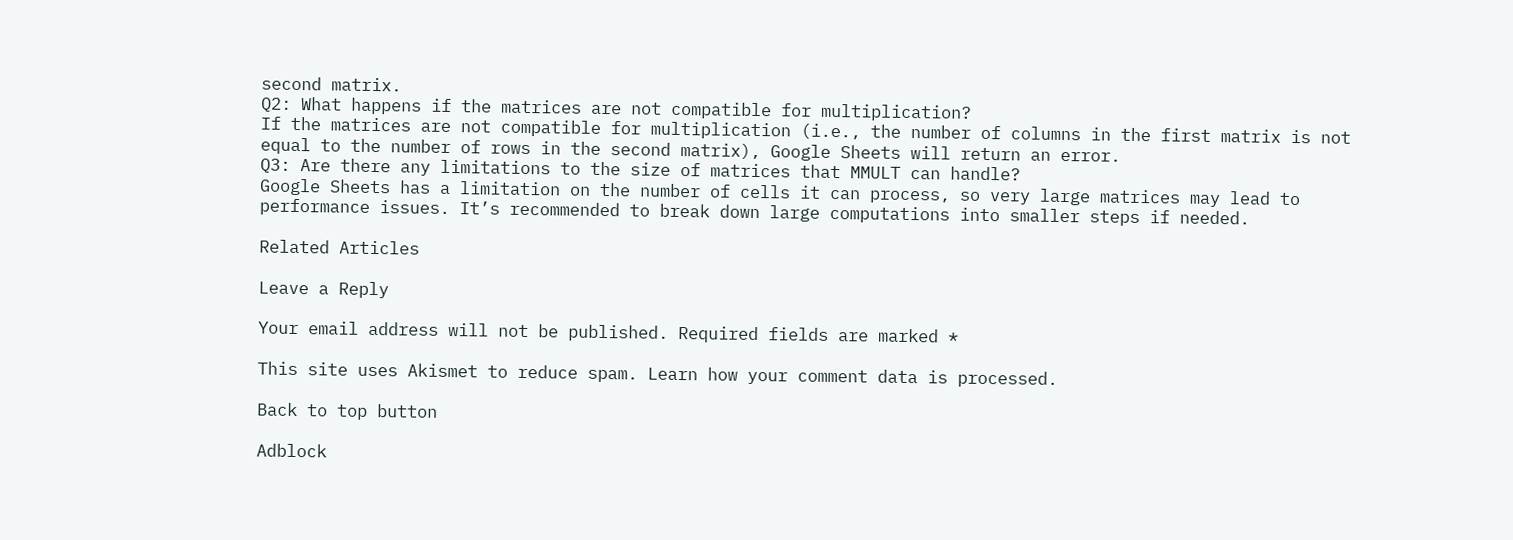second matrix.
Q2: What happens if the matrices are not compatible for multiplication?
If the matrices are not compatible for multiplication (i.e., the number of columns in the first matrix is not equal to the number of rows in the second matrix), Google Sheets will return an error.
Q3: Are there any limitations to the size of matrices that MMULT can handle?
Google Sheets has a limitation on the number of cells it can process, so very large matrices may lead to performance issues. It’s recommended to break down large computations into smaller steps if needed.

Related Articles

Leave a Reply

Your email address will not be published. Required fields are marked *

This site uses Akismet to reduce spam. Learn how your comment data is processed.

Back to top button

Adblock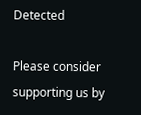Detected

Please consider supporting us by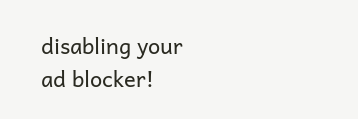disabling your ad blocker!